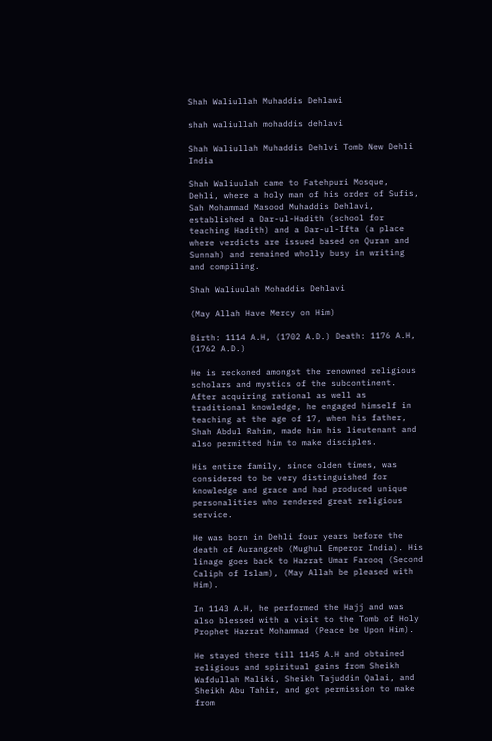Shah Waliullah Muhaddis Dehlawi

shah waliullah mohaddis dehlavi

Shah Waliullah Muhaddis Dehlvi Tomb New Dehli India

Shah Waliuulah came to Fatehpuri Mosque, Dehli, where a holy man of his order of Sufis, Sah Mohammad Masood Muhaddis Dehlavi, established a Dar-ul-Hadith (school for teaching Hadith) and a Dar-ul-Ifta (a place where verdicts are issued based on Quran and Sunnah) and remained wholly busy in writing and compiling.

Shah Waliuulah Mohaddis Dehlavi

(May Allah Have Mercy on Him)

Birth: 1114 A.H, (1702 A.D.) Death: 1176 A.H, (1762 A.D.)

He is reckoned amongst the renowned religious scholars and mystics of the subcontinent. After acquiring rational as well as traditional knowledge, he engaged himself in teaching at the age of 17, when his father, Shah Abdul Rahim, made him his lieutenant and also permitted him to make disciples.

His entire family, since olden times, was considered to be very distinguished for knowledge and grace and had produced unique personalities who rendered great religious service.

He was born in Dehli four years before the death of Aurangzeb (Mughul Emperor India). His linage goes back to Hazrat Umar Farooq (Second Caliph of Islam), (May Allah be pleased with Him).

In 1143 A.H, he performed the Hajj and was also blessed with a visit to the Tomb of Holy Prophet Hazrat Mohammad (Peace be Upon Him).

He stayed there till 1145 A.H and obtained religious and spiritual gains from Sheikh Wafdullah Maliki, Sheikh Tajuddin Qalai, and Sheikh Abu Tahir, and got permission to make from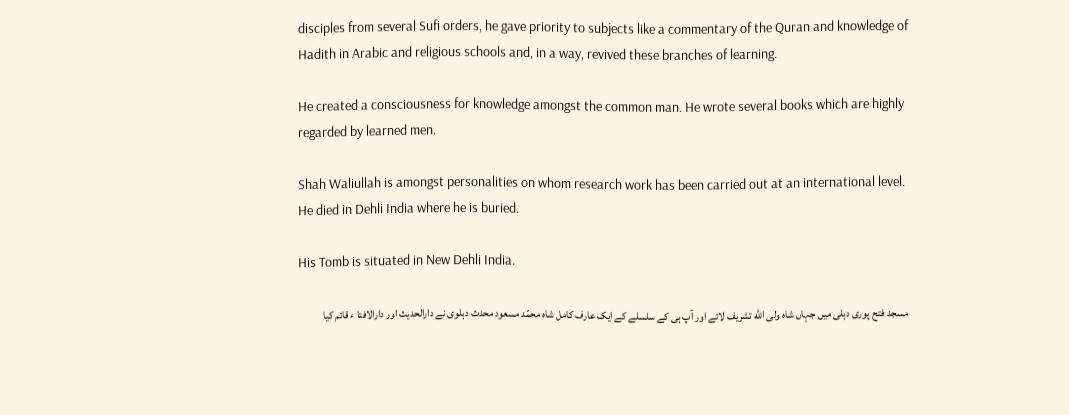disciples from several Sufi orders, he gave priority to subjects like a commentary of the Quran and knowledge of Hadith in Arabic and religious schools and, in a way, revived these branches of learning.

He created a consciousness for knowledge amongst the common man. He wrote several books which are highly regarded by learned men.

Shah Waliullah is amongst personalities on whom research work has been carried out at an international level. He died in Dehli India where he is buried.

His Tomb is situated in New Dehli India.

مسجد فتح پوری دہلی میں جہاں شاہ ولی الله تشریف لائے اور آپ ہی کے سلسلے کے ایک عارف کامل شاہ محمّد مسعود محدث دہلوی نے دارالحدیث اور دارالافتا ء قائم کیا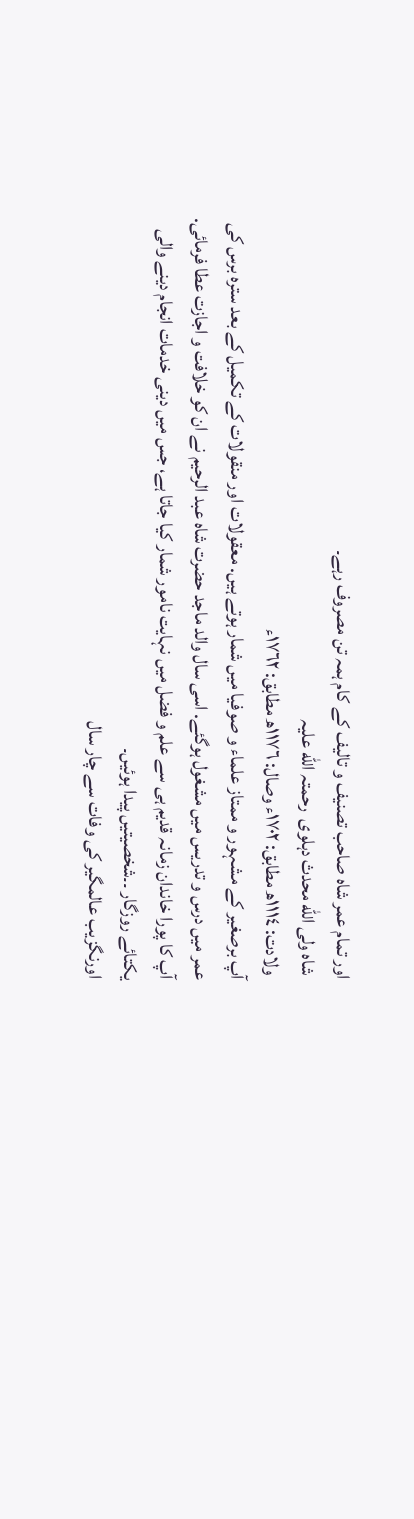اور تمام عمر شاہ صاحب تصنیف و تالیف کے کام ہمہ تن مصروف رہے۔
 شاہ ولی الله محدث دہلوی  رحمتہ الله علیہ
 ولادت: ١١١٤ھ مطابق: ١٧٠٢ء وصال: ١١٧٦ھ مطابق: ١٧٦٢ء
آپ برصغیر کے مشہور و ممتاز علماء و صوفیا میں شمار ہوتے ہیں. معقولات اور منقولات کے تکمیل کے بعد سترہ برس کی عمر میں درس و تدریس میں مشغول ہوگئے. اسی سال والد ماجد حضرت شاہ عبد الرحیم نے ان کو خلافت و اجازت عطا فرمائی. آپ کا پورا خاندان زمانہ قدیم ہی سے علم و فضل میں نہایت نامور شمار کیا جاتا ہے، جس میں دینی خدمات انجام دینے والی یکتائے روزگار ۔۔شخصیتیں پیدا ہوئیں۔
اورنگزیب عالمگیر کی وفات سے چار سال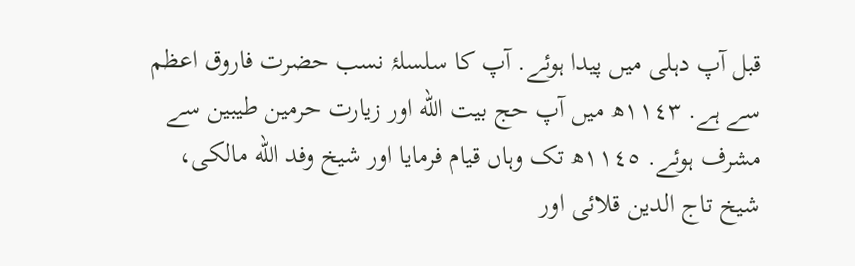قبل آپ دہلی میں پیدا ہوئے. آپ کا سلسلۂ نسب حضرت فاروق اعظم سے ہے. ١١٤٣ھ میں آپ حج بیت الله اور زیارت حرمین طیبین سے مشرف ہوئے. ١١٤٥ھ تک وہاں قیام فرمایا اور شیخ وفد الله مالکی، شیخ تاج الدین قلائی اور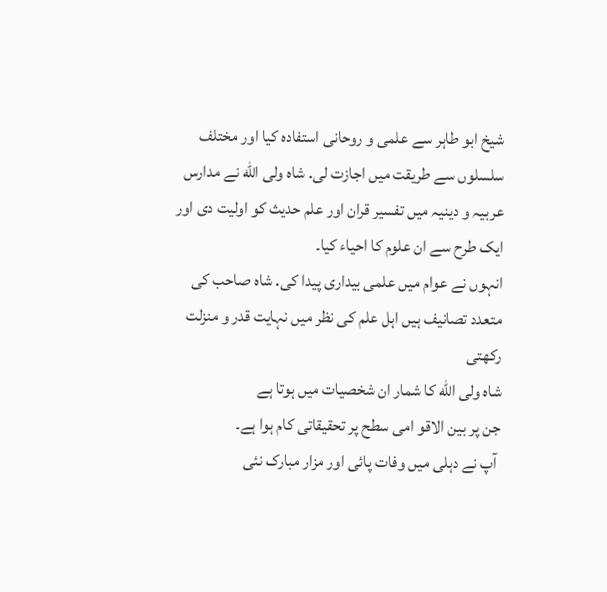شیخ ابو طاہر سے علمی و روحانی استفادہ کیا اور مختلف سلسلوں سے طریقت میں اجازت لی. شاہ ولی الله نے مدارس عربیہ و دینیہ میں تفسیر قران اور علم حدیث کو اولیت دی اور ایک طرح سے ان علوم کا احیاء کیا۔
انہوں نے عوام میں علمی بیداری پیدا کی. شاہ صاحب کی متعدد تصانیف ہیں اہل علم کی نظر میں نہایت قدر و منزلت رکھتی
شاہ ولی الله کا شمار ان شخصیات میں ہوتا ہے
جن پر بین الاقو امی سطح پر تحقیقاتی کام ہوا ہے۔
 آپ نے دہلی میں وفات پائی اور مزار مبارک نئی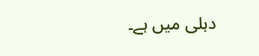دہلی میں ہے۔